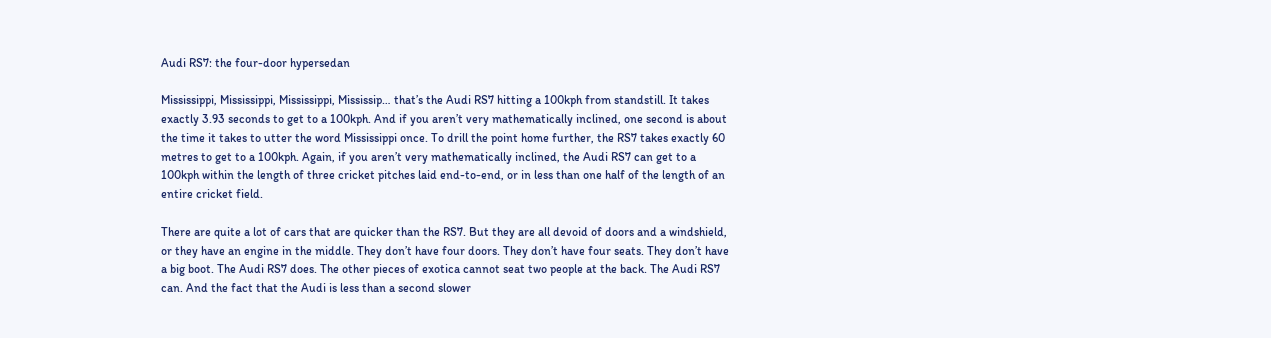Audi RS7: the four-door hypersedan

Mississippi, Mississippi, Mississippi, Mississip… that’s the Audi RS7 hitting a 100kph from standstill. It takes exactly 3.93 seconds to get to a 100kph. And if you aren’t very mathematically inclined, one second is about the time it takes to utter the word Mississippi once. To drill the point home further, the RS7 takes exactly 60 metres to get to a 100kph. Again, if you aren’t very mathematically inclined, the Audi RS7 can get to a 100kph within the length of three cricket pitches laid end-to-end, or in less than one half of the length of an entire cricket field.

There are quite a lot of cars that are quicker than the RS7. But they are all devoid of doors and a windshield, or they have an engine in the middle. They don’t have four doors. They don’t have four seats. They don’t have a big boot. The Audi RS7 does. The other pieces of exotica cannot seat two people at the back. The Audi RS7 can. And the fact that the Audi is less than a second slower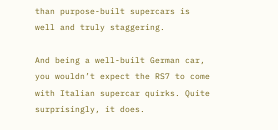than purpose-built supercars is well and truly staggering.

And being a well-built German car, you wouldn’t expect the RS7 to come with Italian supercar quirks. Quite surprisingly, it does.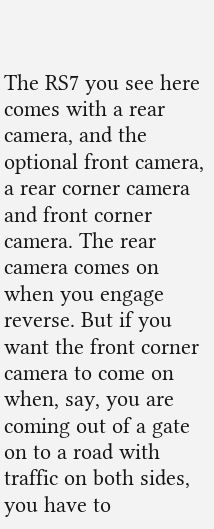The RS7 you see here comes with a rear camera, and the optional front camera, a rear corner camera and front corner camera. The rear camera comes on when you engage reverse. But if you want the front corner camera to come on when, say, you are coming out of a gate on to a road with traffic on both sides, you have to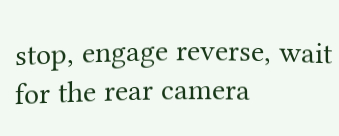stop, engage reverse, wait for the rear camera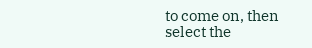to come on, then select the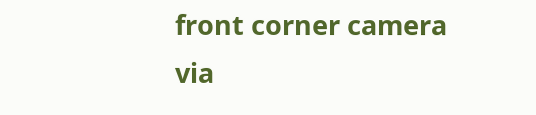front corner camera via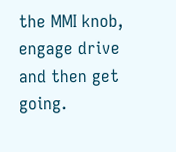the MMI knob, engage drive and then get going.